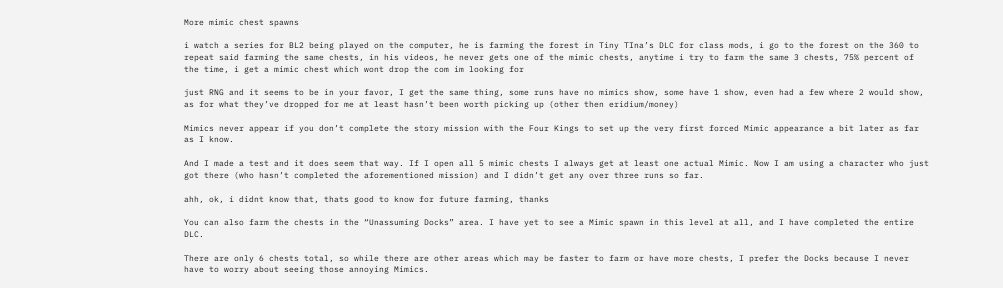More mimic chest spawns

i watch a series for BL2 being played on the computer, he is farming the forest in Tiny TIna’s DLC for class mods, i go to the forest on the 360 to repeat said farming the same chests, in his videos, he never gets one of the mimic chests, anytime i try to farm the same 3 chests, 75% percent of the time, i get a mimic chest which wont drop the com im looking for

just RNG and it seems to be in your favor, I get the same thing, some runs have no mimics show, some have 1 show, even had a few where 2 would show, as for what they’ve dropped for me at least hasn’t been worth picking up (other then eridium/money)

Mimics never appear if you don’t complete the story mission with the Four Kings to set up the very first forced Mimic appearance a bit later as far as I know.

And I made a test and it does seem that way. If I open all 5 mimic chests I always get at least one actual Mimic. Now I am using a character who just got there (who hasn’t completed the aforementioned mission) and I didn’t get any over three runs so far.

ahh, ok, i didnt know that, thats good to know for future farming, thanks

You can also farm the chests in the “Unassuming Docks” area. I have yet to see a Mimic spawn in this level at all, and I have completed the entire DLC.

There are only 6 chests total, so while there are other areas which may be faster to farm or have more chests, I prefer the Docks because I never have to worry about seeing those annoying Mimics.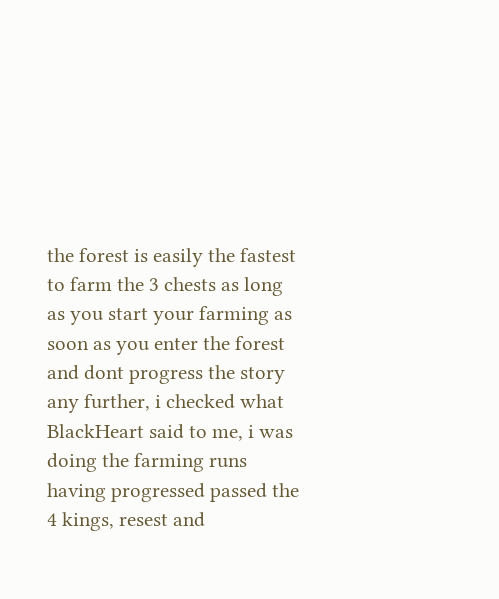the forest is easily the fastest to farm the 3 chests as long as you start your farming as soon as you enter the forest and dont progress the story any further, i checked what BlackHeart said to me, i was doing the farming runs having progressed passed the 4 kings, resest and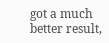got a much better result,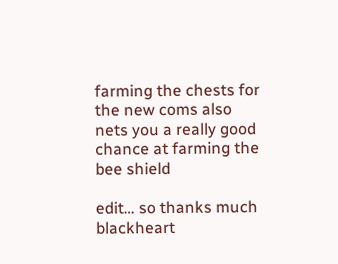farming the chests for the new coms also nets you a really good chance at farming the bee shield

edit… so thanks much blackheart